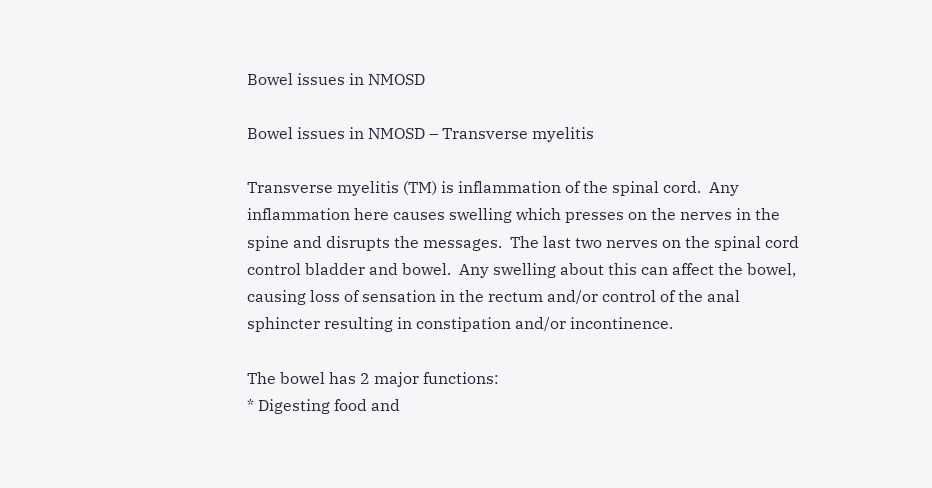Bowel issues in NMOSD

Bowel issues in NMOSD – Transverse myelitis

Transverse myelitis (TM) is inflammation of the spinal cord.  Any inflammation here causes swelling which presses on the nerves in the spine and disrupts the messages.  The last two nerves on the spinal cord control bladder and bowel.  Any swelling about this can affect the bowel, causing loss of sensation in the rectum and/or control of the anal sphincter resulting in constipation and/or incontinence.

The bowel has 2 major functions:
* Digesting food and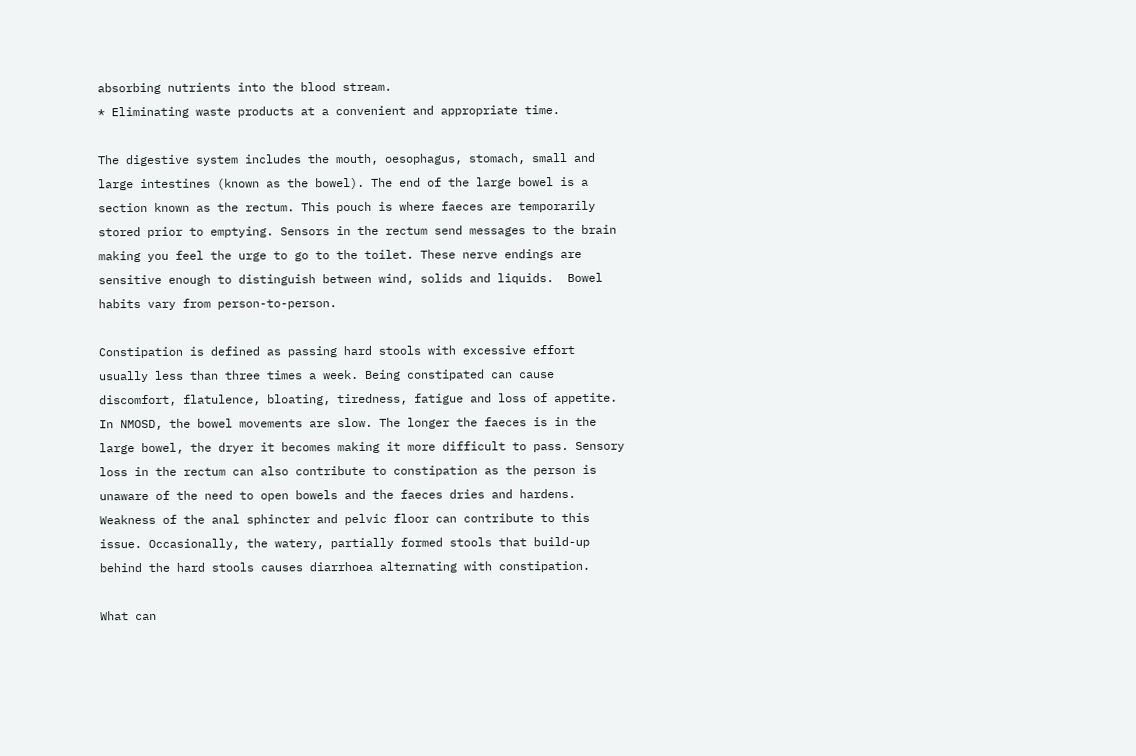absorbing nutrients into the blood stream.
* Eliminating waste products at a convenient and appropriate time.

The digestive system includes the mouth, oesophagus, stomach, small and large intestines (known as the bowel). The end of the large bowel is a section known as the rectum. This pouch is where faeces are temporarily stored prior to emptying. Sensors in the rectum send messages to the brain making you feel the urge to go to the toilet. These nerve endings are sensitive enough to distinguish between wind, solids and liquids.  Bowel habits vary from person-to-person.

Constipation is defined as passing hard stools with excessive effort usually less than three times a week. Being constipated can cause discomfort, flatulence, bloating, tiredness, fatigue and loss of appetite.  In NMOSD, the bowel movements are slow. The longer the faeces is in the large bowel, the dryer it becomes making it more difficult to pass. Sensory loss in the rectum can also contribute to constipation as the person is unaware of the need to open bowels and the faeces dries and hardens. Weakness of the anal sphincter and pelvic floor can contribute to this issue. Occasionally, the watery, partially formed stools that build-up behind the hard stools causes diarrhoea alternating with constipation.

What can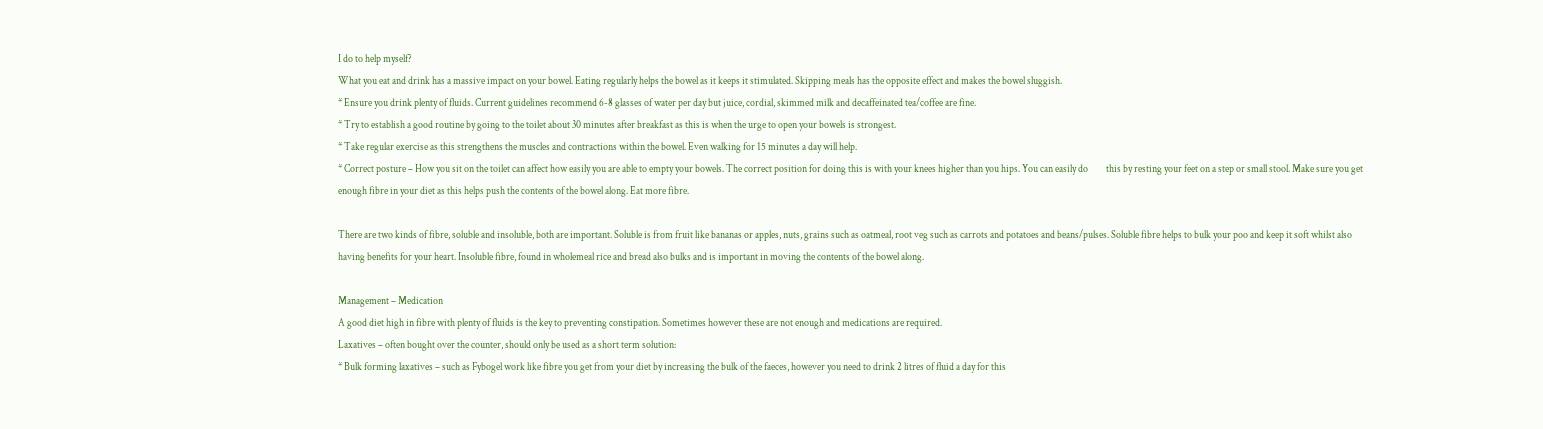I do to help myself?
What you eat and drink has a massive impact on your bowel. Eating regularly helps the bowel as it keeps it stimulated. Skipping meals has the opposite effect and makes the bowel sluggish.
* Ensure you drink plenty of fluids. Current guidelines recommend 6-8 glasses of water per day but juice, cordial, skimmed milk and decaffeinated tea/coffee are fine.
* Try to establish a good routine by going to the toilet about 30 minutes after breakfast as this is when the urge to open your bowels is strongest.
* Take regular exercise as this strengthens the muscles and contractions within the bowel. Even walking for 15 minutes a day will help.
* Correct posture – How you sit on the toilet can affect how easily you are able to empty your bowels. The correct position for doing this is with your knees higher than you hips. You can easily do         this by resting your feet on a step or small stool. Make sure you get enough fibre in your diet as this helps push the contents of the bowel along. Eat more fibre.

There are two kinds of fibre, soluble and insoluble, both are important. Soluble is from fruit like bananas or apples, nuts, grains such as oatmeal, root veg such as carrots and potatoes and beans/pulses. Soluble fibre helps to bulk your poo and keep it soft whilst also having benefits for your heart. Insoluble fibre, found in wholemeal rice and bread also bulks and is important in moving the contents of the bowel along.

Management – Medication
A good diet high in fibre with plenty of fluids is the key to preventing constipation. Sometimes however these are not enough and medications are required.
Laxatives – often bought over the counter, should only be used as a short term solution:
* Bulk forming laxatives – such as Fybogel work like fibre you get from your diet by increasing the bulk of the faeces, however you need to drink 2 litres of fluid a day for this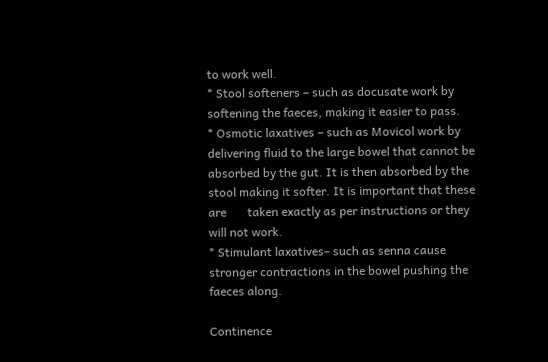to work well.
* Stool softeners – such as docusate work by softening the faeces, making it easier to pass.
* Osmotic laxatives – such as Movicol work by delivering fluid to the large bowel that cannot be absorbed by the gut. It is then absorbed by the stool making it softer. It is important that these are       taken exactly as per instructions or they will not work.
* Stimulant laxatives– such as senna cause stronger contractions in the bowel pushing the faeces along.

Continence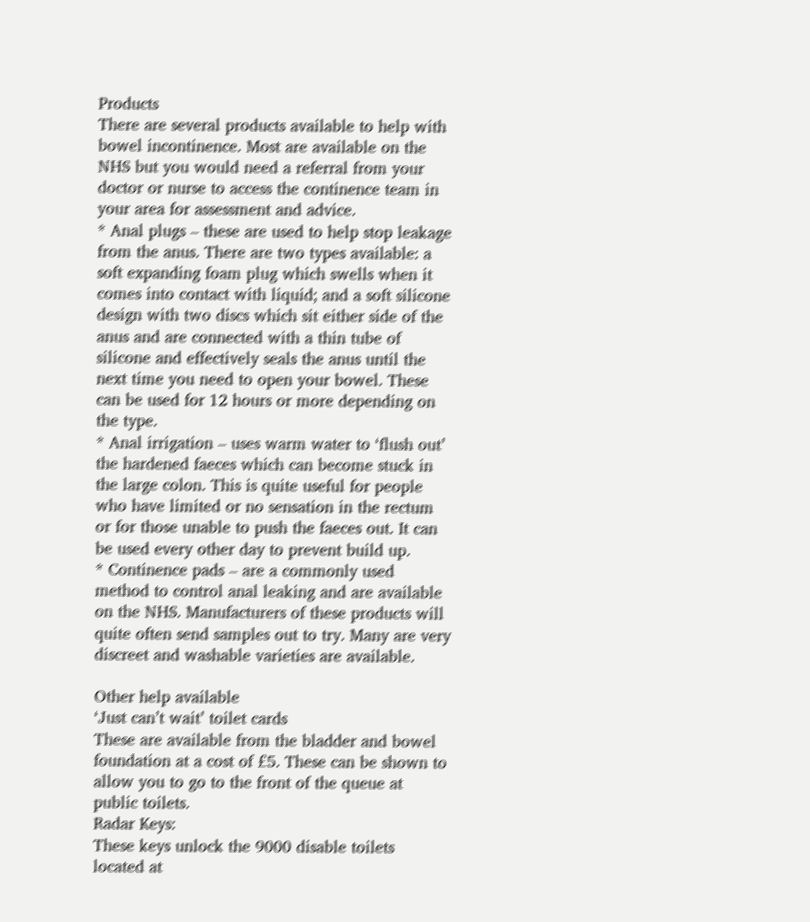Products
There are several products available to help with bowel incontinence. Most are available on the NHS but you would need a referral from your doctor or nurse to access the continence team in your area for assessment and advice.
* Anal plugs – these are used to help stop leakage from the anus. There are two types available: a soft expanding foam plug which swells when it comes into contact with liquid; and a soft silicone design with two discs which sit either side of the anus and are connected with a thin tube of silicone and effectively seals the anus until the next time you need to open your bowel. These can be used for 12 hours or more depending on the type.
* Anal irrigation – uses warm water to ‘flush out’ the hardened faeces which can become stuck in the large colon. This is quite useful for people who have limited or no sensation in the rectum or for those unable to push the faeces out. It can be used every other day to prevent build up.
* Continence pads – are a commonly used method to control anal leaking and are available on the NHS. Manufacturers of these products will quite often send samples out to try. Many are very discreet and washable varieties are available.

Other help available
‘Just can’t wait’ toilet cards
These are available from the bladder and bowel foundation at a cost of £5. These can be shown to allow you to go to the front of the queue at public toilets.
Radar Keys:
These keys unlock the 9000 disable toilets located at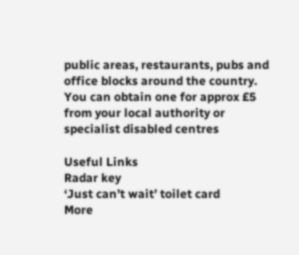public areas, restaurants, pubs and office blocks around the country. You can obtain one for approx £5 from your local authority or specialist disabled centres

Useful Links
Radar key
‘Just can’t wait’ toilet card
More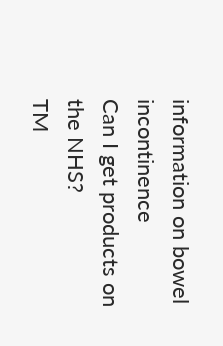information on bowel incontinence
Can I get products on the NHS?
TM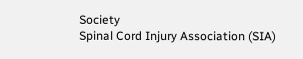Society
Spinal Cord Injury Association (SIA)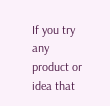If you try any product or idea that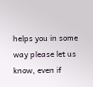helps you in some way please let us know, even if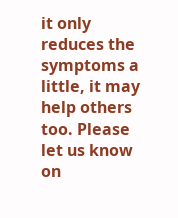it only reduces the symptoms a little, it may help others too. Please let us know on